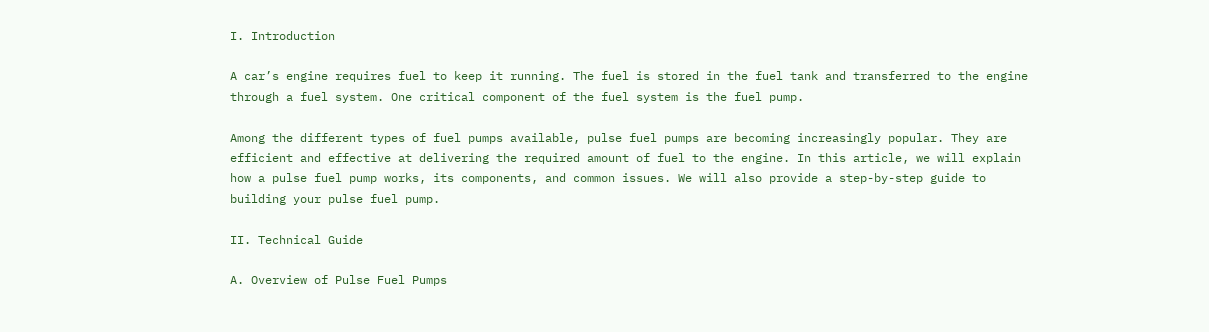I. Introduction

A car’s engine requires fuel to keep it running. The fuel is stored in the fuel tank and transferred to the engine through a fuel system. One critical component of the fuel system is the fuel pump.

Among the different types of fuel pumps available, pulse fuel pumps are becoming increasingly popular. They are efficient and effective at delivering the required amount of fuel to the engine. In this article, we will explain how a pulse fuel pump works, its components, and common issues. We will also provide a step-by-step guide to building your pulse fuel pump.

II. Technical Guide

A. Overview of Pulse Fuel Pumps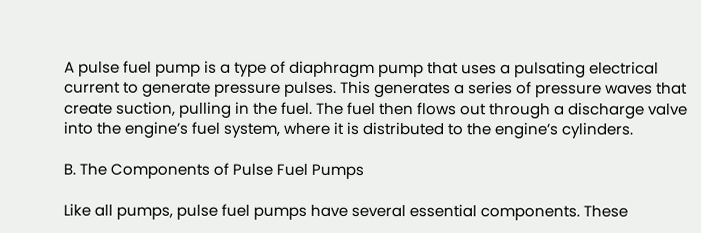A pulse fuel pump is a type of diaphragm pump that uses a pulsating electrical current to generate pressure pulses. This generates a series of pressure waves that create suction, pulling in the fuel. The fuel then flows out through a discharge valve into the engine’s fuel system, where it is distributed to the engine’s cylinders.

B. The Components of Pulse Fuel Pumps

Like all pumps, pulse fuel pumps have several essential components. These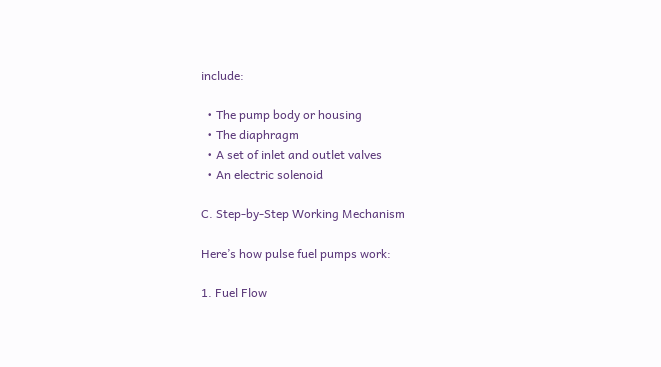include:

  • The pump body or housing
  • The diaphragm
  • A set of inlet and outlet valves
  • An electric solenoid

C. Step-by-Step Working Mechanism

Here’s how pulse fuel pumps work:

1. Fuel Flow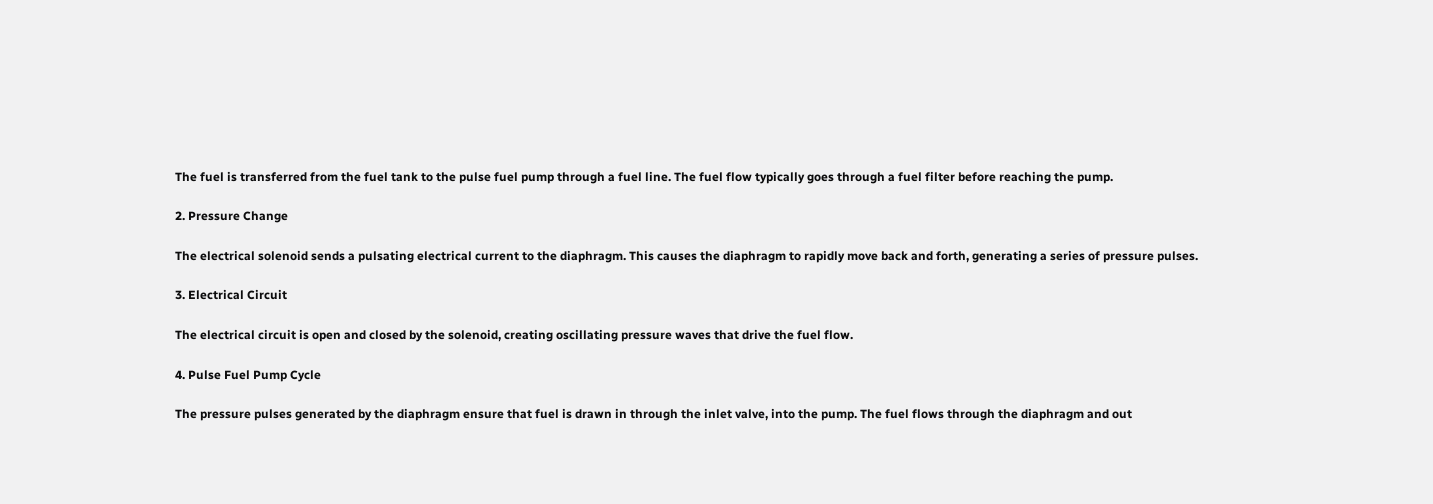The fuel is transferred from the fuel tank to the pulse fuel pump through a fuel line. The fuel flow typically goes through a fuel filter before reaching the pump.

2. Pressure Change

The electrical solenoid sends a pulsating electrical current to the diaphragm. This causes the diaphragm to rapidly move back and forth, generating a series of pressure pulses.

3. Electrical Circuit

The electrical circuit is open and closed by the solenoid, creating oscillating pressure waves that drive the fuel flow.

4. Pulse Fuel Pump Cycle

The pressure pulses generated by the diaphragm ensure that fuel is drawn in through the inlet valve, into the pump. The fuel flows through the diaphragm and out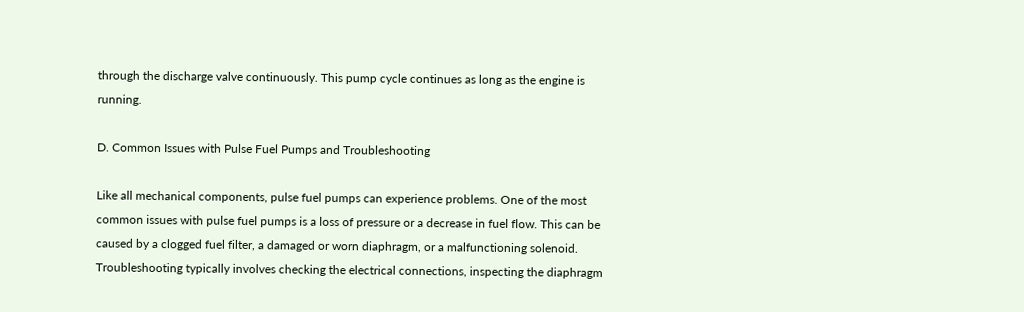through the discharge valve continuously. This pump cycle continues as long as the engine is running.

D. Common Issues with Pulse Fuel Pumps and Troubleshooting

Like all mechanical components, pulse fuel pumps can experience problems. One of the most common issues with pulse fuel pumps is a loss of pressure or a decrease in fuel flow. This can be caused by a clogged fuel filter, a damaged or worn diaphragm, or a malfunctioning solenoid. Troubleshooting typically involves checking the electrical connections, inspecting the diaphragm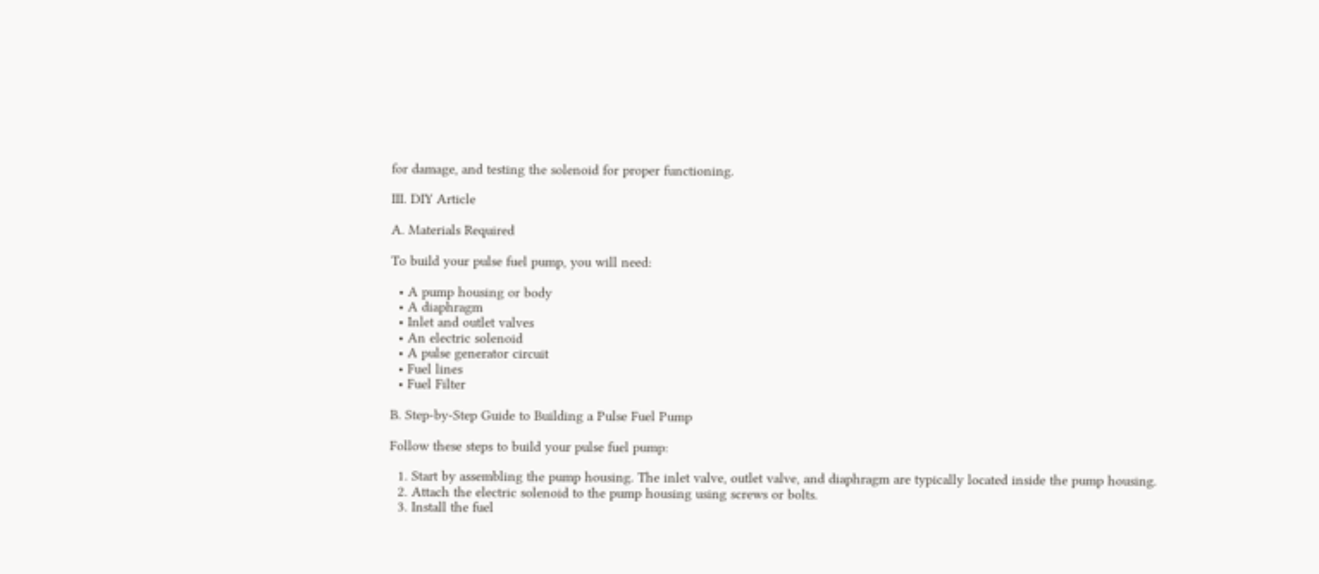for damage, and testing the solenoid for proper functioning.

III. DIY Article

A. Materials Required

To build your pulse fuel pump, you will need:

  • A pump housing or body
  • A diaphragm
  • Inlet and outlet valves
  • An electric solenoid
  • A pulse generator circuit
  • Fuel lines
  • Fuel Filter

B. Step-by-Step Guide to Building a Pulse Fuel Pump

Follow these steps to build your pulse fuel pump:

  1. Start by assembling the pump housing. The inlet valve, outlet valve, and diaphragm are typically located inside the pump housing.
  2. Attach the electric solenoid to the pump housing using screws or bolts.
  3. Install the fuel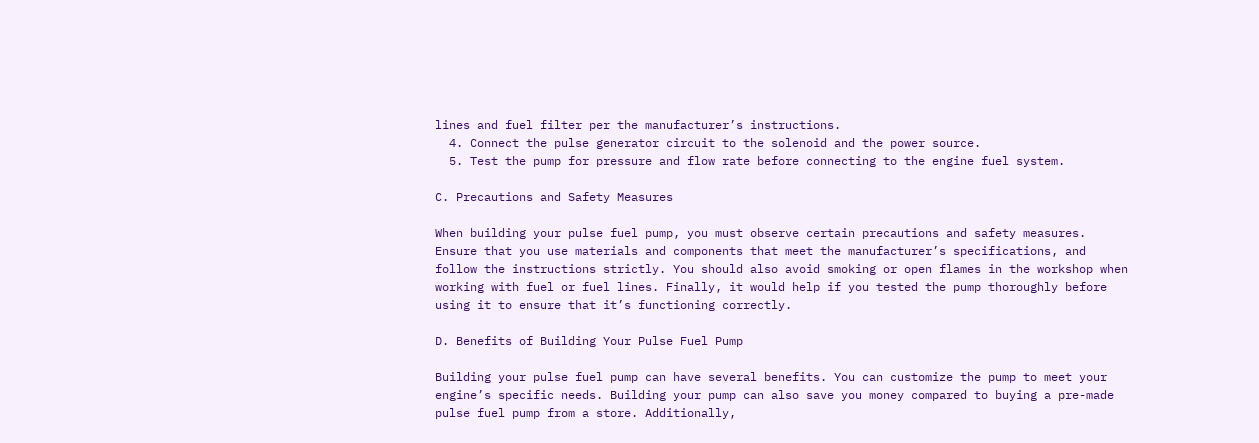lines and fuel filter per the manufacturer’s instructions.
  4. Connect the pulse generator circuit to the solenoid and the power source.
  5. Test the pump for pressure and flow rate before connecting to the engine fuel system.

C. Precautions and Safety Measures

When building your pulse fuel pump, you must observe certain precautions and safety measures. Ensure that you use materials and components that meet the manufacturer’s specifications, and follow the instructions strictly. You should also avoid smoking or open flames in the workshop when working with fuel or fuel lines. Finally, it would help if you tested the pump thoroughly before using it to ensure that it’s functioning correctly.

D. Benefits of Building Your Pulse Fuel Pump

Building your pulse fuel pump can have several benefits. You can customize the pump to meet your engine’s specific needs. Building your pump can also save you money compared to buying a pre-made pulse fuel pump from a store. Additionally,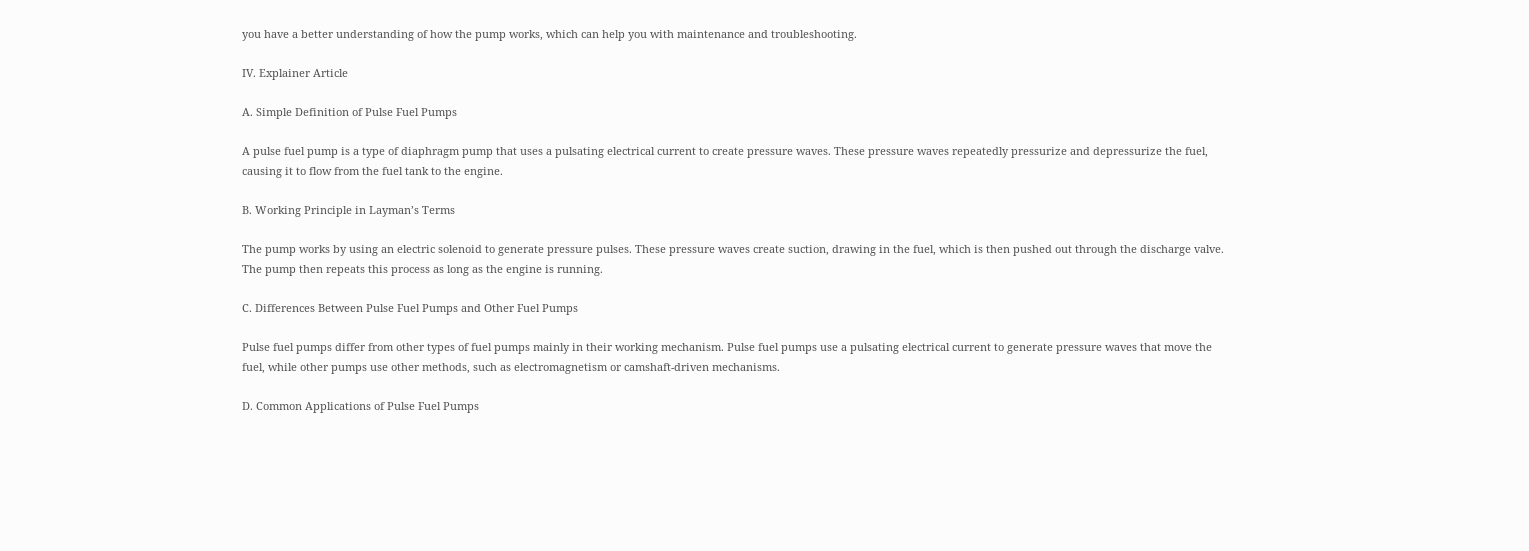you have a better understanding of how the pump works, which can help you with maintenance and troubleshooting.

IV. Explainer Article

A. Simple Definition of Pulse Fuel Pumps

A pulse fuel pump is a type of diaphragm pump that uses a pulsating electrical current to create pressure waves. These pressure waves repeatedly pressurize and depressurize the fuel, causing it to flow from the fuel tank to the engine.

B. Working Principle in Layman’s Terms

The pump works by using an electric solenoid to generate pressure pulses. These pressure waves create suction, drawing in the fuel, which is then pushed out through the discharge valve. The pump then repeats this process as long as the engine is running.

C. Differences Between Pulse Fuel Pumps and Other Fuel Pumps

Pulse fuel pumps differ from other types of fuel pumps mainly in their working mechanism. Pulse fuel pumps use a pulsating electrical current to generate pressure waves that move the fuel, while other pumps use other methods, such as electromagnetism or camshaft-driven mechanisms.

D. Common Applications of Pulse Fuel Pumps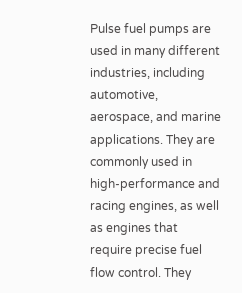Pulse fuel pumps are used in many different industries, including automotive, aerospace, and marine applications. They are commonly used in high-performance and racing engines, as well as engines that require precise fuel flow control. They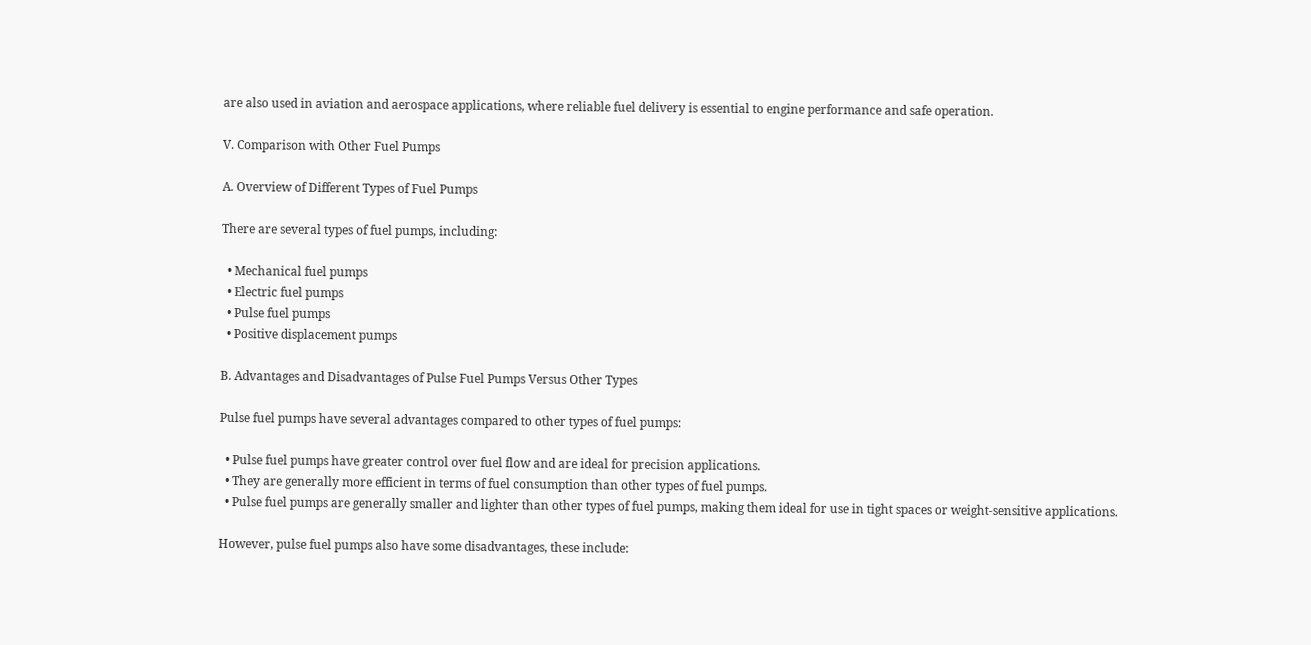are also used in aviation and aerospace applications, where reliable fuel delivery is essential to engine performance and safe operation.

V. Comparison with Other Fuel Pumps

A. Overview of Different Types of Fuel Pumps

There are several types of fuel pumps, including:

  • Mechanical fuel pumps
  • Electric fuel pumps
  • Pulse fuel pumps
  • Positive displacement pumps

B. Advantages and Disadvantages of Pulse Fuel Pumps Versus Other Types

Pulse fuel pumps have several advantages compared to other types of fuel pumps:

  • Pulse fuel pumps have greater control over fuel flow and are ideal for precision applications.
  • They are generally more efficient in terms of fuel consumption than other types of fuel pumps.
  • Pulse fuel pumps are generally smaller and lighter than other types of fuel pumps, making them ideal for use in tight spaces or weight-sensitive applications.

However, pulse fuel pumps also have some disadvantages, these include: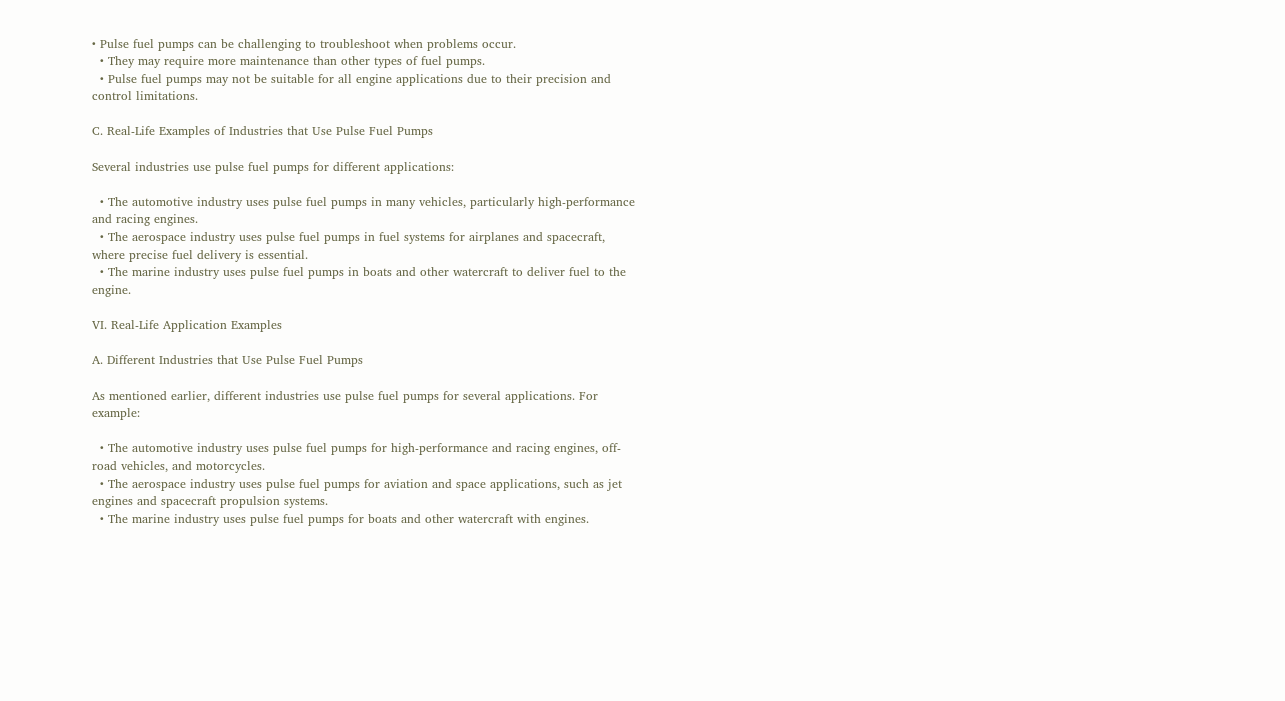• Pulse fuel pumps can be challenging to troubleshoot when problems occur.
  • They may require more maintenance than other types of fuel pumps.
  • Pulse fuel pumps may not be suitable for all engine applications due to their precision and control limitations.

C. Real-Life Examples of Industries that Use Pulse Fuel Pumps

Several industries use pulse fuel pumps for different applications:

  • The automotive industry uses pulse fuel pumps in many vehicles, particularly high-performance and racing engines.
  • The aerospace industry uses pulse fuel pumps in fuel systems for airplanes and spacecraft, where precise fuel delivery is essential.
  • The marine industry uses pulse fuel pumps in boats and other watercraft to deliver fuel to the engine.

VI. Real-Life Application Examples

A. Different Industries that Use Pulse Fuel Pumps

As mentioned earlier, different industries use pulse fuel pumps for several applications. For example:

  • The automotive industry uses pulse fuel pumps for high-performance and racing engines, off-road vehicles, and motorcycles.
  • The aerospace industry uses pulse fuel pumps for aviation and space applications, such as jet engines and spacecraft propulsion systems.
  • The marine industry uses pulse fuel pumps for boats and other watercraft with engines.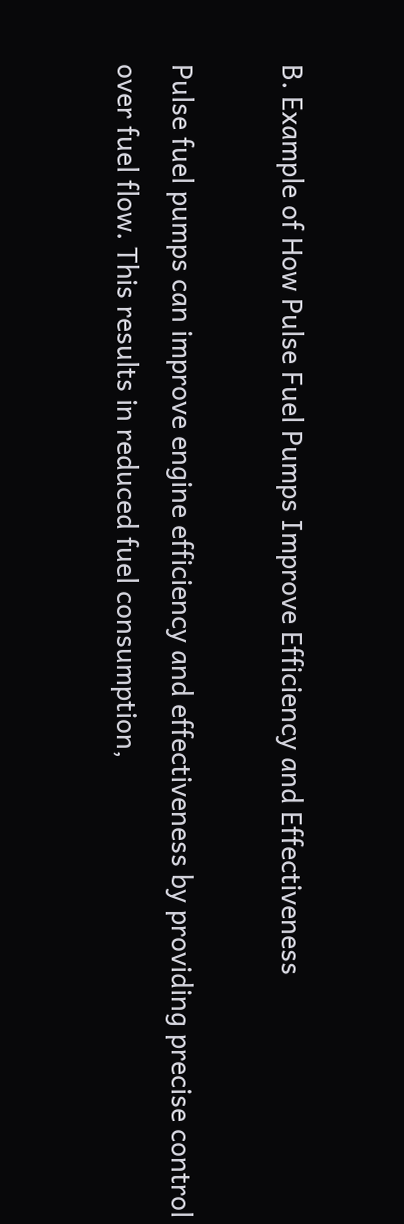B. Example of How Pulse Fuel Pumps Improve Efficiency and Effectiveness

Pulse fuel pumps can improve engine efficiency and effectiveness by providing precise control over fuel flow. This results in reduced fuel consumption,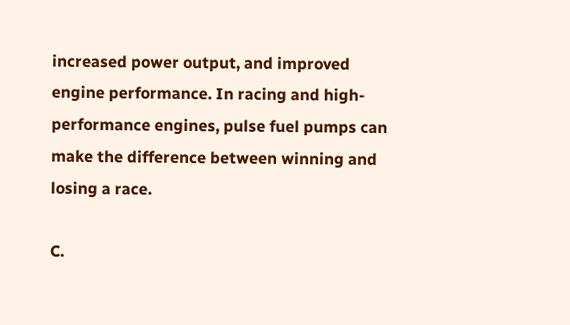increased power output, and improved engine performance. In racing and high-performance engines, pulse fuel pumps can make the difference between winning and losing a race.

C.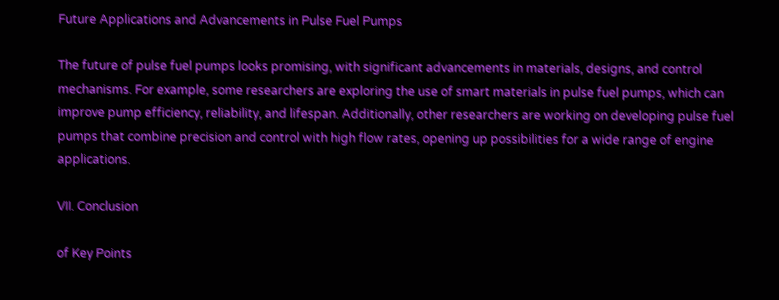Future Applications and Advancements in Pulse Fuel Pumps

The future of pulse fuel pumps looks promising, with significant advancements in materials, designs, and control mechanisms. For example, some researchers are exploring the use of smart materials in pulse fuel pumps, which can improve pump efficiency, reliability, and lifespan. Additionally, other researchers are working on developing pulse fuel pumps that combine precision and control with high flow rates, opening up possibilities for a wide range of engine applications.

VII. Conclusion

of Key Points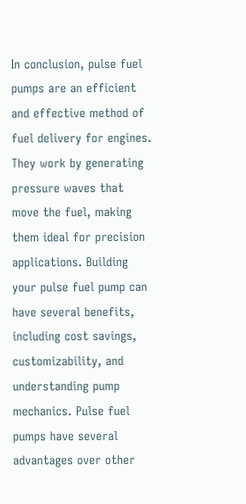In conclusion, pulse fuel pumps are an efficient and effective method of fuel delivery for engines. They work by generating pressure waves that move the fuel, making them ideal for precision applications. Building your pulse fuel pump can have several benefits, including cost savings, customizability, and understanding pump mechanics. Pulse fuel pumps have several advantages over other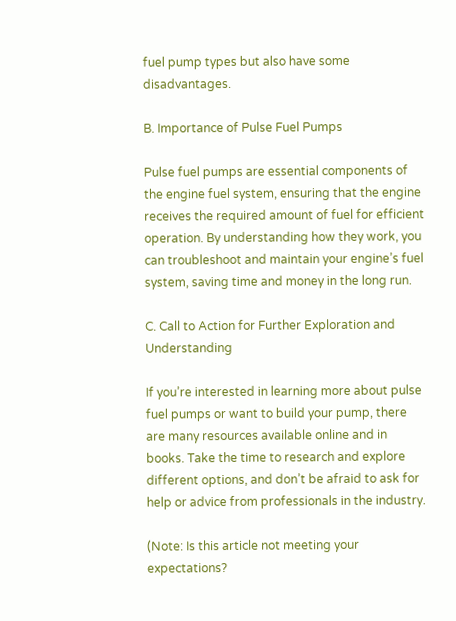fuel pump types but also have some disadvantages.

B. Importance of Pulse Fuel Pumps

Pulse fuel pumps are essential components of the engine fuel system, ensuring that the engine receives the required amount of fuel for efficient operation. By understanding how they work, you can troubleshoot and maintain your engine’s fuel system, saving time and money in the long run.

C. Call to Action for Further Exploration and Understanding

If you’re interested in learning more about pulse fuel pumps or want to build your pump, there are many resources available online and in books. Take the time to research and explore different options, and don’t be afraid to ask for help or advice from professionals in the industry.

(Note: Is this article not meeting your expectations?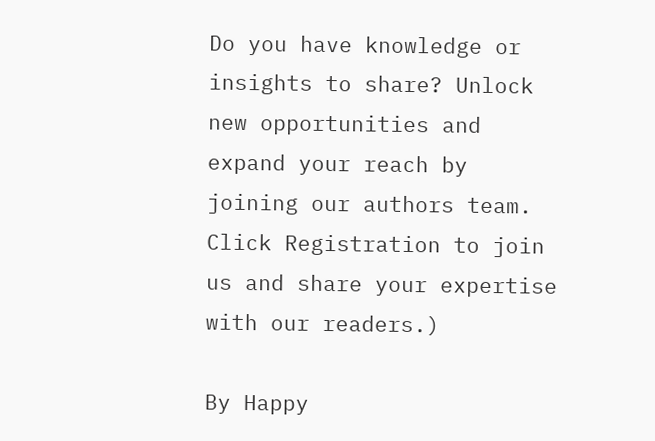Do you have knowledge or insights to share? Unlock new opportunities and expand your reach by joining our authors team. Click Registration to join us and share your expertise with our readers.)

By Happy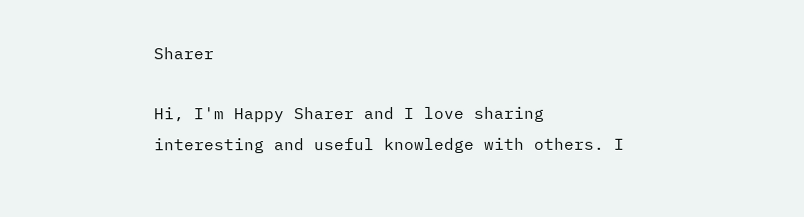Sharer

Hi, I'm Happy Sharer and I love sharing interesting and useful knowledge with others. I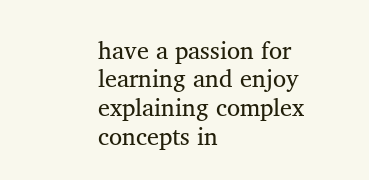have a passion for learning and enjoy explaining complex concepts in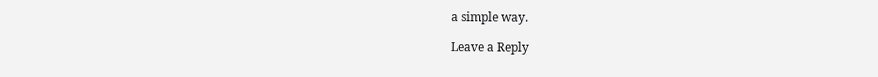a simple way.

Leave a Reply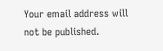Your email address will not be published.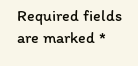Required fields are marked *